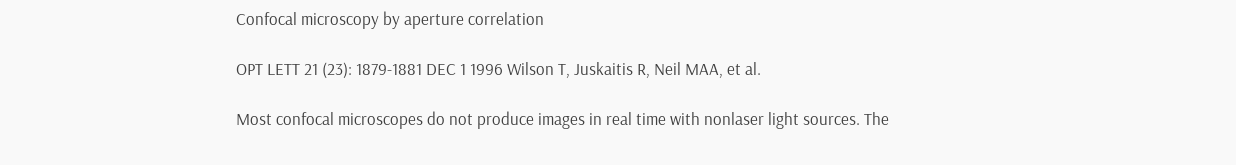Confocal microscopy by aperture correlation

OPT LETT 21 (23): 1879-1881 DEC 1 1996 Wilson T, Juskaitis R, Neil MAA, et al.

Most confocal microscopes do not produce images in real time with nonlaser light sources. The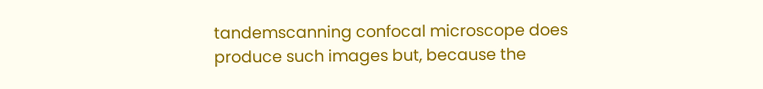tandemscanning confocal microscope does produce such images but, because the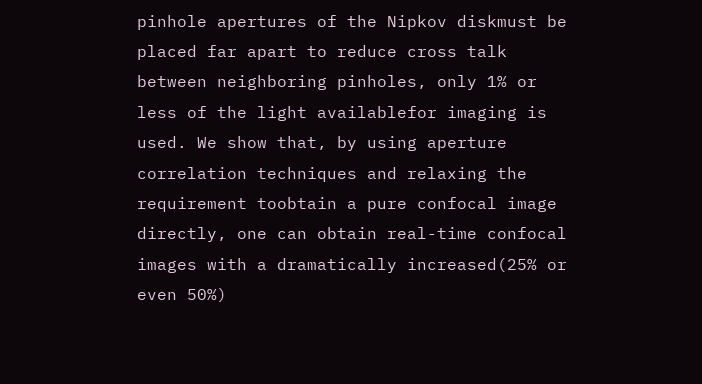pinhole apertures of the Nipkov diskmust be placed far apart to reduce cross talk between neighboring pinholes, only 1% or less of the light availablefor imaging is used. We show that, by using aperture correlation techniques and relaxing the requirement toobtain a pure confocal image directly, one can obtain real-time confocal images with a dramatically increased(25% or even 50%)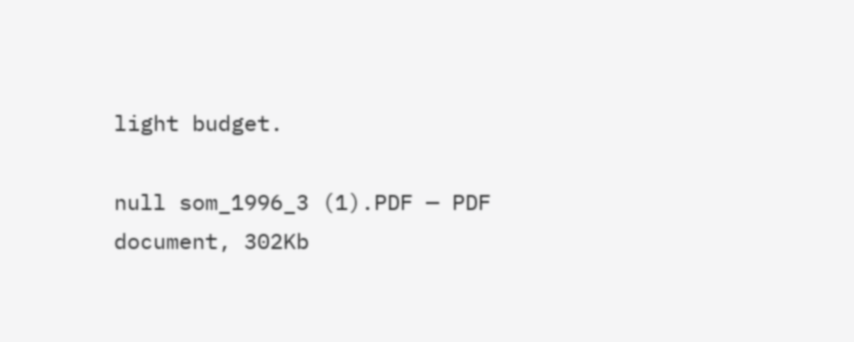light budget.

null som_1996_3 (1).PDF — PDF document, 302Kb